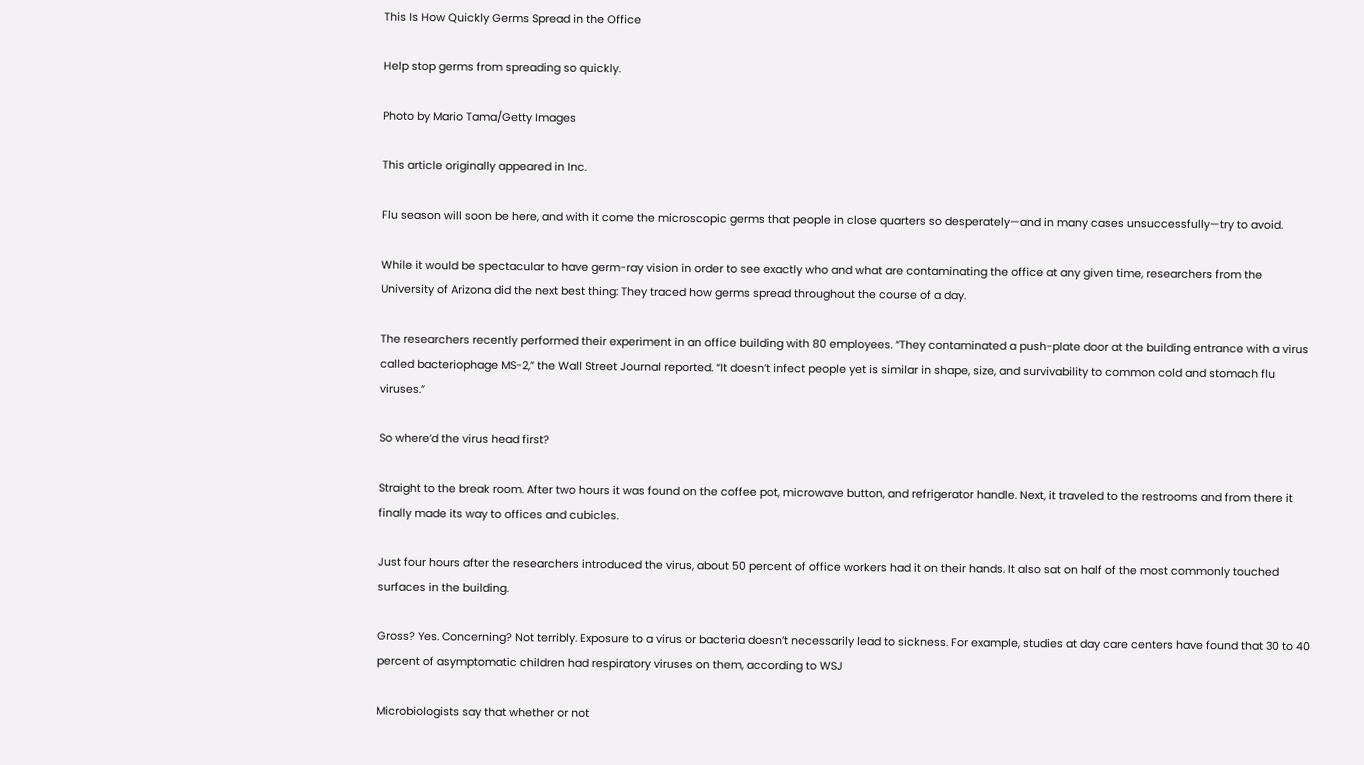This Is How Quickly Germs Spread in the Office

Help stop germs from spreading so quickly.

Photo by Mario Tama/Getty Images

This article originally appeared in Inc.

Flu season will soon be here, and with it come the microscopic germs that people in close quarters so desperately—and in many cases unsuccessfully—try to avoid.

While it would be spectacular to have germ-ray vision in order to see exactly who and what are contaminating the office at any given time, researchers from the University of Arizona did the next best thing: They traced how germs spread throughout the course of a day.

The researchers recently performed their experiment in an office building with 80 employees. “They contaminated a push-plate door at the building entrance with a virus called bacteriophage MS-2,” the Wall Street Journal reported. “It doesn’t infect people yet is similar in shape, size, and survivability to common cold and stomach flu viruses.”

So where’d the virus head first?

Straight to the break room. After two hours it was found on the coffee pot, microwave button, and refrigerator handle. Next, it traveled to the restrooms and from there it finally made its way to offices and cubicles.

Just four hours after the researchers introduced the virus, about 50 percent of office workers had it on their hands. It also sat on half of the most commonly touched surfaces in the building.

Gross? Yes. Concerning? Not terribly. Exposure to a virus or bacteria doesn’t necessarily lead to sickness. For example, studies at day care centers have found that 30 to 40 percent of asymptomatic children had respiratory viruses on them, according to WSJ

Microbiologists say that whether or not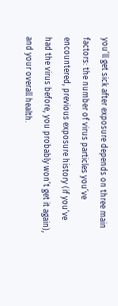you’ll get sick after exposure depends on three main factors: the number of virus particles you’ve encountered, previous exposure history (if you’ve had the virus before, you probably won’t get it again), and your overall health.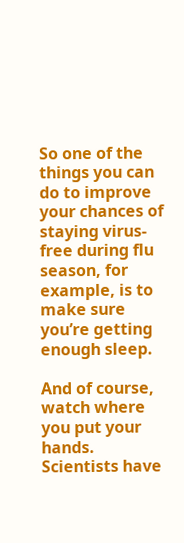So one of the things you can do to improve your chances of staying virus-free during flu season, for example, is to make sure you’re getting enough sleep.

And of course, watch where you put your hands. Scientists have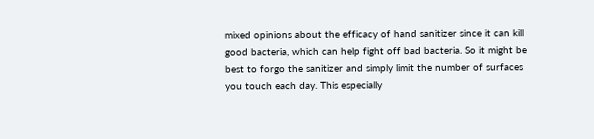mixed opinions about the efficacy of hand sanitizer since it can kill good bacteria, which can help fight off bad bacteria. So it might be best to forgo the sanitizer and simply limit the number of surfaces you touch each day. This especially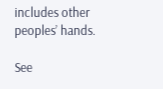includes other peoples’ hands.

See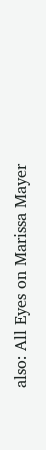also: All Eyes on Marissa Mayer